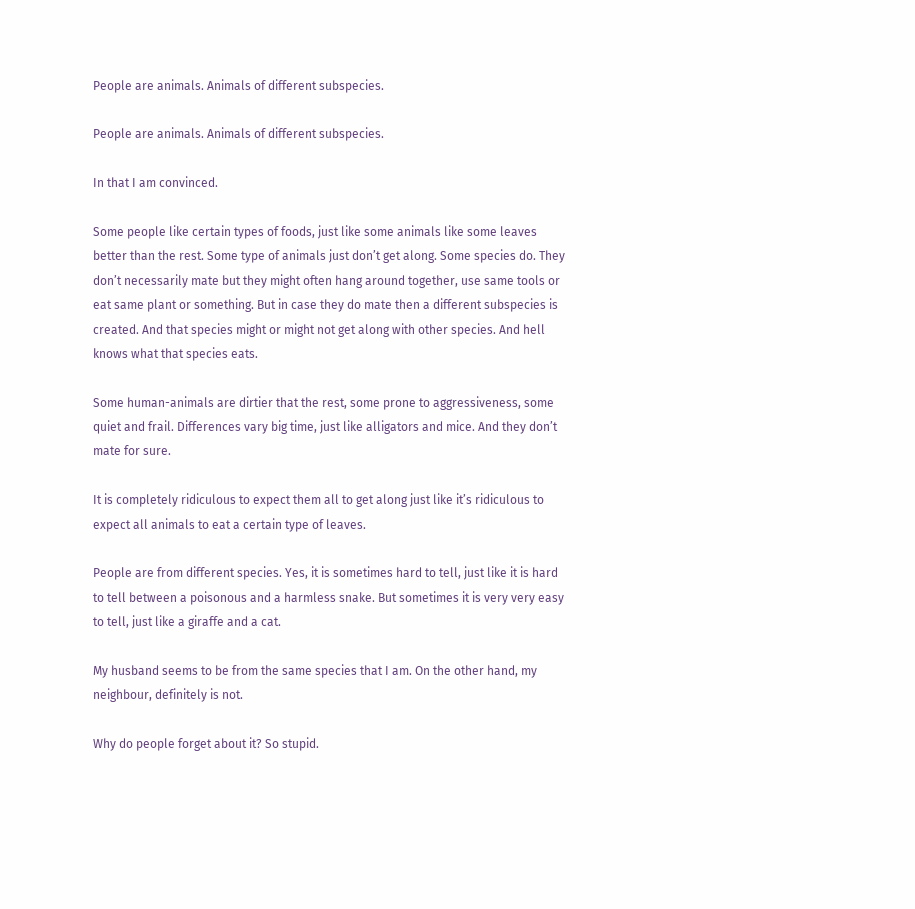People are animals. Animals of different subspecies.

People are animals. Animals of different subspecies.

In that I am convinced.

Some people like certain types of foods, just like some animals like some leaves better than the rest. Some type of animals just don’t get along. Some species do. They don’t necessarily mate but they might often hang around together, use same tools or eat same plant or something. But in case they do mate then a different subspecies is created. And that species might or might not get along with other species. And hell knows what that species eats.

Some human-animals are dirtier that the rest, some prone to aggressiveness, some quiet and frail. Differences vary big time, just like alligators and mice. And they don’t mate for sure.

It is completely ridiculous to expect them all to get along just like it’s ridiculous to expect all animals to eat a certain type of leaves.

People are from different species. Yes, it is sometimes hard to tell, just like it is hard to tell between a poisonous and a harmless snake. But sometimes it is very very easy to tell, just like a giraffe and a cat.

My husband seems to be from the same species that I am. On the other hand, my neighbour, definitely is not.

Why do people forget about it? So stupid.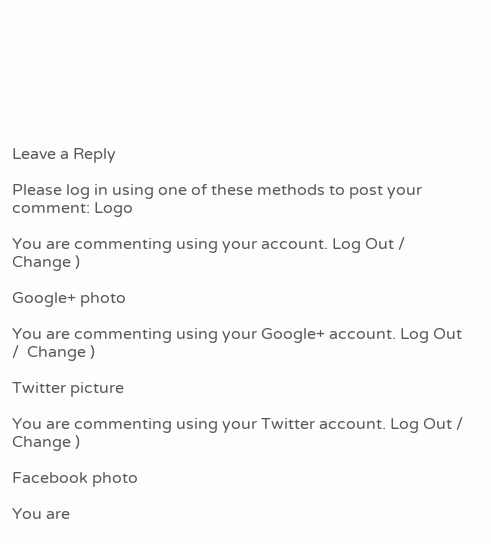Leave a Reply

Please log in using one of these methods to post your comment: Logo

You are commenting using your account. Log Out /  Change )

Google+ photo

You are commenting using your Google+ account. Log Out /  Change )

Twitter picture

You are commenting using your Twitter account. Log Out /  Change )

Facebook photo

You are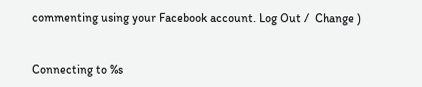commenting using your Facebook account. Log Out /  Change )


Connecting to %s